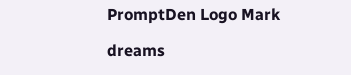PromptDen Logo Mark

dreams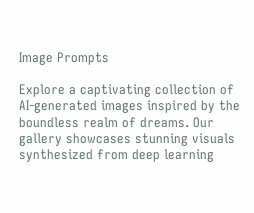Image Prompts

Explore a captivating collection of AI-generated images inspired by the boundless realm of dreams. Our gallery showcases stunning visuals synthesized from deep learning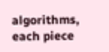algorithms, each piece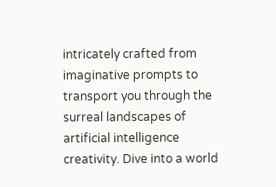intricately crafted from imaginative prompts to transport you through the surreal landscapes of artificial intelligence creativity. Dive into a world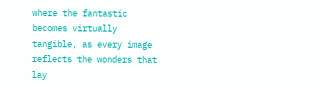where the fantastic becomes virtually tangible, as every image reflects the wonders that lay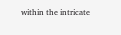within the intricate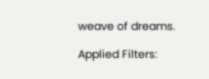weave of dreams.

Applied Filters: